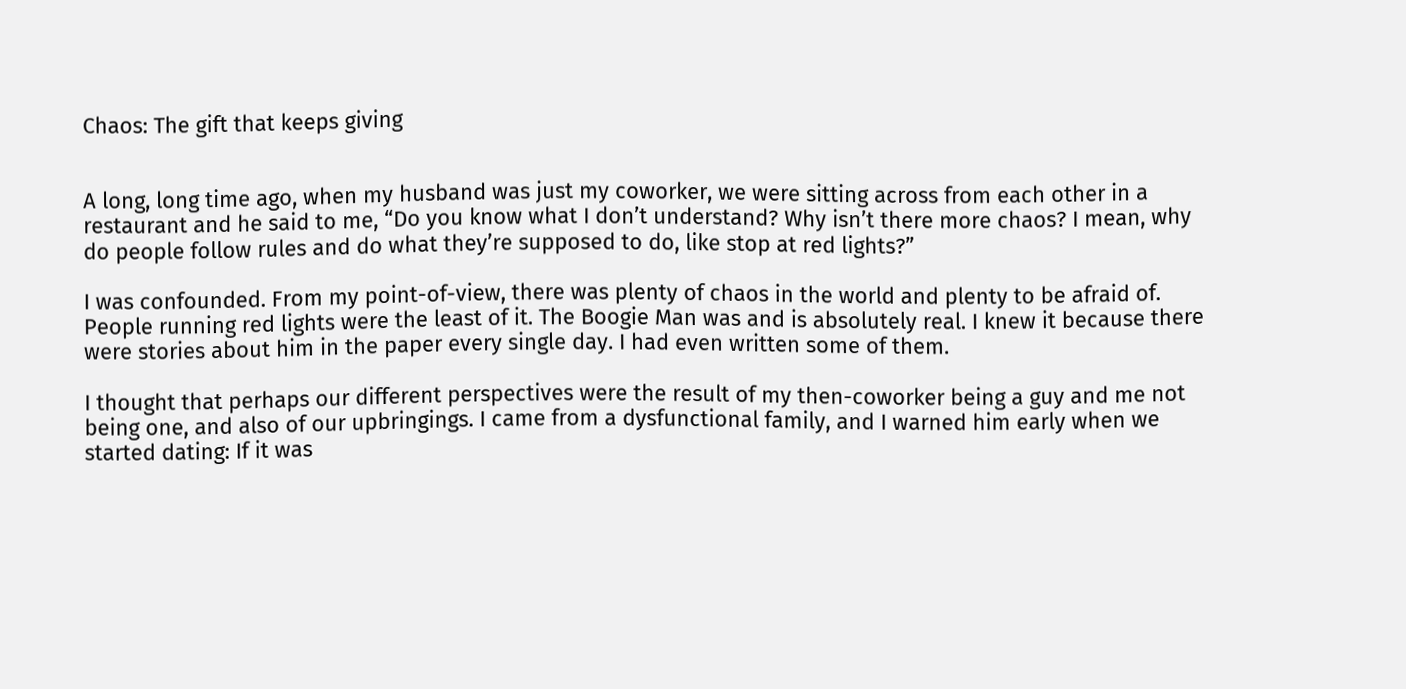Chaos: The gift that keeps giving


A long, long time ago, when my husband was just my coworker, we were sitting across from each other in a restaurant and he said to me, “Do you know what I don’t understand? Why isn’t there more chaos? I mean, why do people follow rules and do what they’re supposed to do, like stop at red lights?”

I was confounded. From my point-of-view, there was plenty of chaos in the world and plenty to be afraid of. People running red lights were the least of it. The Boogie Man was and is absolutely real. I knew it because there were stories about him in the paper every single day. I had even written some of them.

I thought that perhaps our different perspectives were the result of my then-coworker being a guy and me not being one, and also of our upbringings. I came from a dysfunctional family, and I warned him early when we started dating: If it was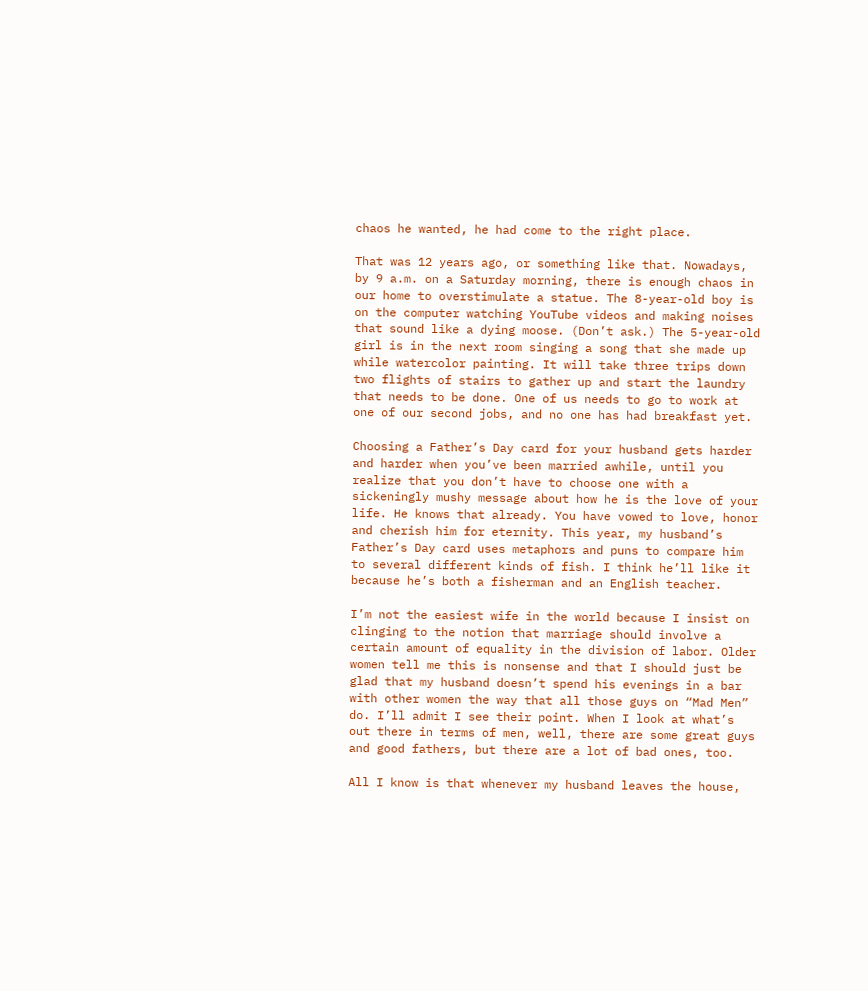chaos he wanted, he had come to the right place.

That was 12 years ago, or something like that. Nowadays, by 9 a.m. on a Saturday morning, there is enough chaos in our home to overstimulate a statue. The 8-year-old boy is on the computer watching YouTube videos and making noises that sound like a dying moose. (Don’t ask.) The 5-year-old girl is in the next room singing a song that she made up while watercolor painting. It will take three trips down two flights of stairs to gather up and start the laundry that needs to be done. One of us needs to go to work at one of our second jobs, and no one has had breakfast yet.

Choosing a Father’s Day card for your husband gets harder and harder when you’ve been married awhile, until you realize that you don’t have to choose one with a sickeningly mushy message about how he is the love of your life. He knows that already. You have vowed to love, honor and cherish him for eternity. This year, my husband’s Father’s Day card uses metaphors and puns to compare him to several different kinds of fish. I think he’ll like it because he’s both a fisherman and an English teacher.

I’m not the easiest wife in the world because I insist on clinging to the notion that marriage should involve a certain amount of equality in the division of labor. Older women tell me this is nonsense and that I should just be glad that my husband doesn’t spend his evenings in a bar with other women the way that all those guys on “Mad Men” do. I’ll admit I see their point. When I look at what’s out there in terms of men, well, there are some great guys and good fathers, but there are a lot of bad ones, too.

All I know is that whenever my husband leaves the house,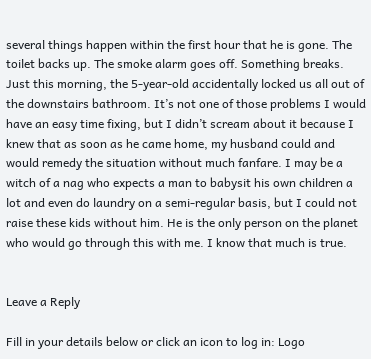several things happen within the first hour that he is gone. The toilet backs up. The smoke alarm goes off. Something breaks. Just this morning, the 5-year-old accidentally locked us all out of the downstairs bathroom. It’s not one of those problems I would have an easy time fixing, but I didn’t scream about it because I knew that as soon as he came home, my husband could and would remedy the situation without much fanfare. I may be a witch of a nag who expects a man to babysit his own children a lot and even do laundry on a semi-regular basis, but I could not raise these kids without him. He is the only person on the planet who would go through this with me. I know that much is true.


Leave a Reply

Fill in your details below or click an icon to log in: Logo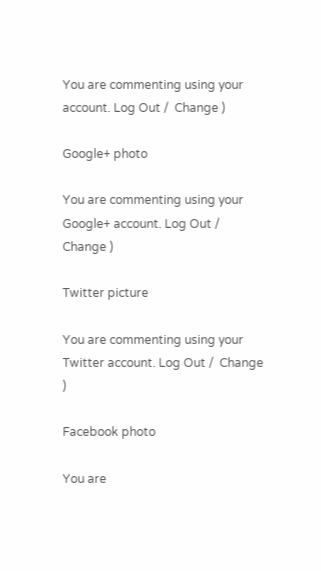You are commenting using your account. Log Out /  Change )

Google+ photo

You are commenting using your Google+ account. Log Out /  Change )

Twitter picture

You are commenting using your Twitter account. Log Out /  Change )

Facebook photo

You are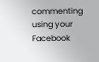commenting using your Facebook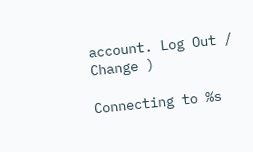account. Log Out /  Change )

Connecting to %s